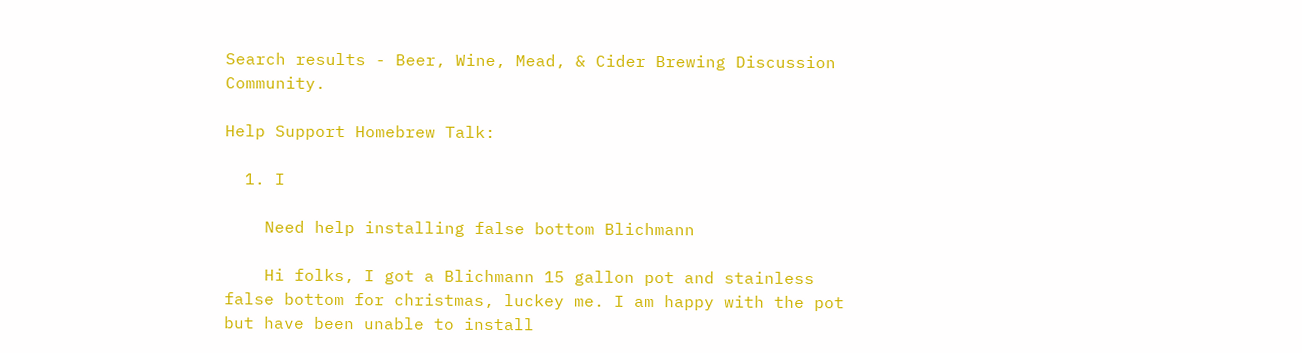Search results - Beer, Wine, Mead, & Cider Brewing Discussion Community.

Help Support Homebrew Talk:

  1. I

    Need help installing false bottom Blichmann

    Hi folks, I got a Blichmann 15 gallon pot and stainless false bottom for christmas, luckey me. I am happy with the pot but have been unable to install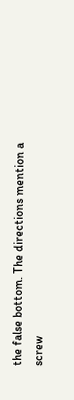the false bottom. The directions mention a screw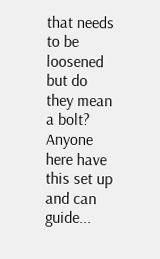that needs to be loosened but do they mean a bolt? Anyone here have this set up and can guide...